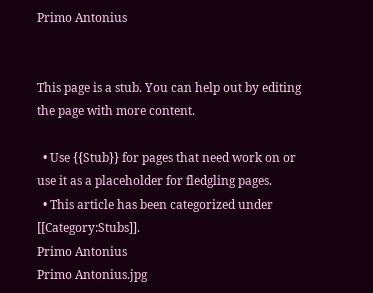Primo Antonius


This page is a stub. You can help out by editing the page with more content.

  • Use {{Stub}} for pages that need work on or use it as a placeholder for fledgling pages.
  • This article has been categorized under [[Category:Stubs]].
Primo Antonius
Primo Antonius.jpg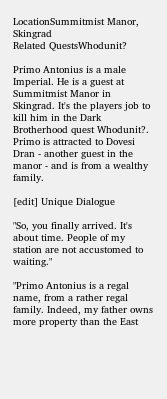LocationSummitmist Manor, Skingrad
Related QuestsWhodunit?

Primo Antonius is a male Imperial. He is a guest at Summitmist Manor in Skingrad. It's the players job to kill him in the Dark Brotherhood quest Whodunit?. Primo is attracted to Dovesi Dran - another guest in the manor - and is from a wealthy family.

[edit] Unique Dialogue

"So, you finally arrived. It's about time. People of my station are not accustomed to waiting."

"Primo Antonius is a regal name, from a rather regal family. Indeed, my father owns more property than the East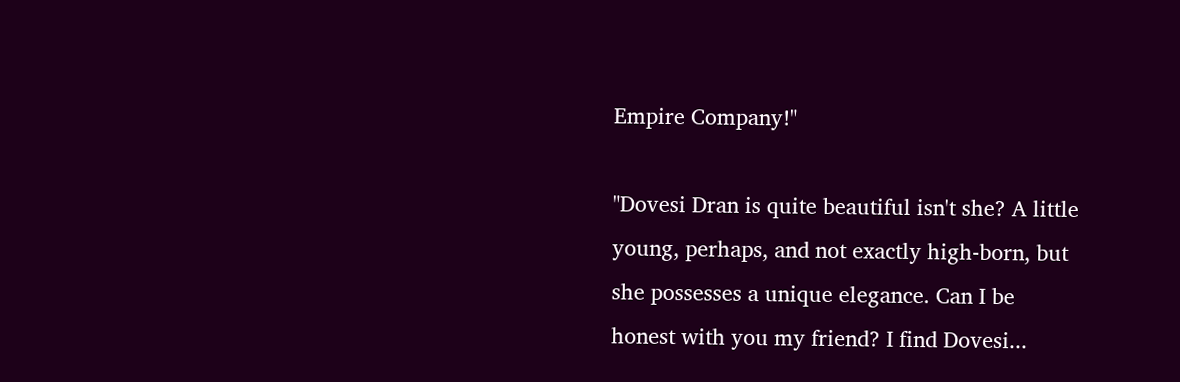Empire Company!"

"Dovesi Dran is quite beautiful isn't she? A little young, perhaps, and not exactly high-born, but she possesses a unique elegance. Can I be honest with you my friend? I find Dovesi...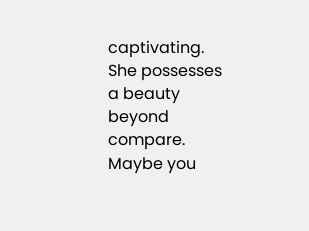captivating. She possesses a beauty beyond compare. Maybe you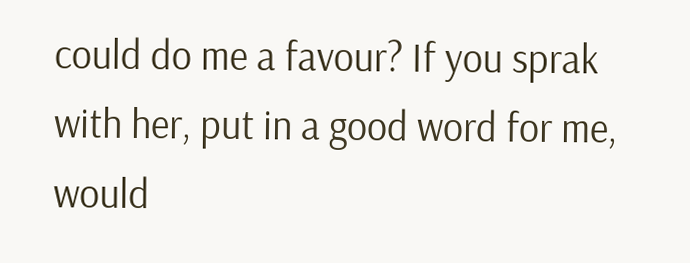could do me a favour? If you sprak with her, put in a good word for me, would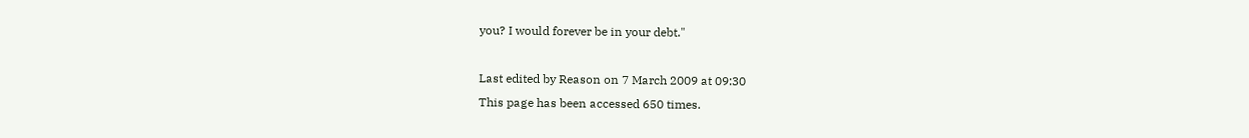you? I would forever be in your debt."

Last edited by Reason on 7 March 2009 at 09:30
This page has been accessed 650 times.